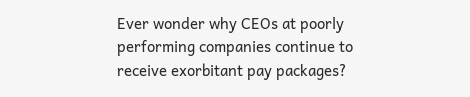Ever wonder why CEOs at poorly performing companies continue to receive exorbitant pay packages?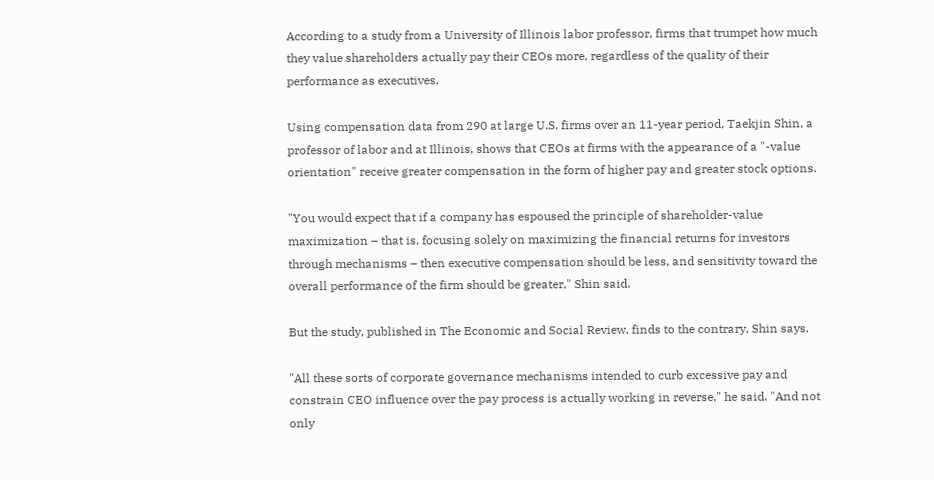According to a study from a University of Illinois labor professor, firms that trumpet how much they value shareholders actually pay their CEOs more, regardless of the quality of their performance as executives.

Using compensation data from 290 at large U.S. firms over an 11-year period, Taekjin Shin, a professor of labor and at Illinois, shows that CEOs at firms with the appearance of a "-value orientation" receive greater compensation in the form of higher pay and greater stock options.

"You would expect that if a company has espoused the principle of shareholder-value maximization – that is, focusing solely on maximizing the financial returns for investors through mechanisms – then executive compensation should be less, and sensitivity toward the overall performance of the firm should be greater," Shin said.

But the study, published in The Economic and Social Review, finds to the contrary, Shin says.

"All these sorts of corporate governance mechanisms intended to curb excessive pay and constrain CEO influence over the pay process is actually working in reverse," he said. "And not only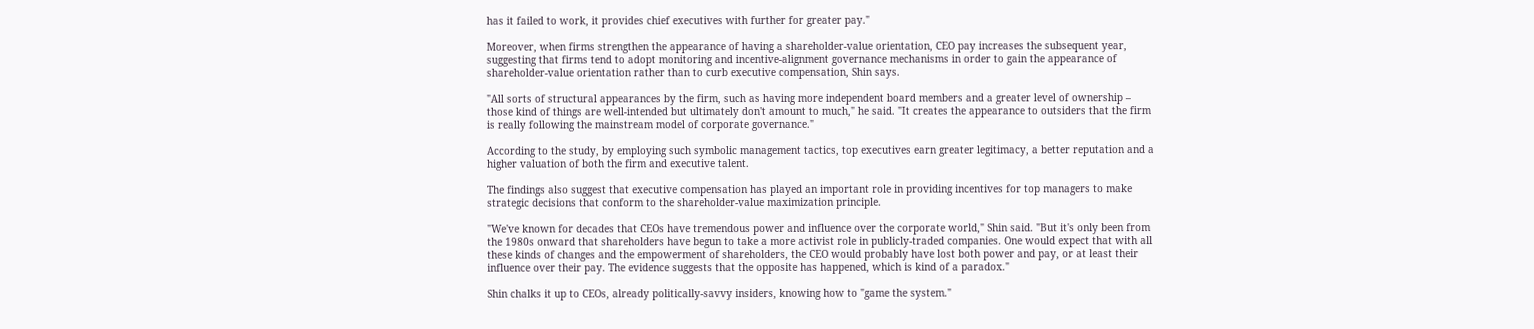has it failed to work, it provides chief executives with further for greater pay."

Moreover, when firms strengthen the appearance of having a shareholder-value orientation, CEO pay increases the subsequent year, suggesting that firms tend to adopt monitoring and incentive-alignment governance mechanisms in order to gain the appearance of shareholder-value orientation rather than to curb executive compensation, Shin says.

"All sorts of structural appearances by the firm, such as having more independent board members and a greater level of ownership – those kind of things are well-intended but ultimately don't amount to much," he said. "It creates the appearance to outsiders that the firm is really following the mainstream model of corporate governance."

According to the study, by employing such symbolic management tactics, top executives earn greater legitimacy, a better reputation and a higher valuation of both the firm and executive talent.

The findings also suggest that executive compensation has played an important role in providing incentives for top managers to make strategic decisions that conform to the shareholder-value maximization principle.

"We've known for decades that CEOs have tremendous power and influence over the corporate world," Shin said. "But it's only been from the 1980s onward that shareholders have begun to take a more activist role in publicly-traded companies. One would expect that with all these kinds of changes and the empowerment of shareholders, the CEO would probably have lost both power and pay, or at least their influence over their pay. The evidence suggests that the opposite has happened, which is kind of a paradox."

Shin chalks it up to CEOs, already politically-savvy insiders, knowing how to "game the system."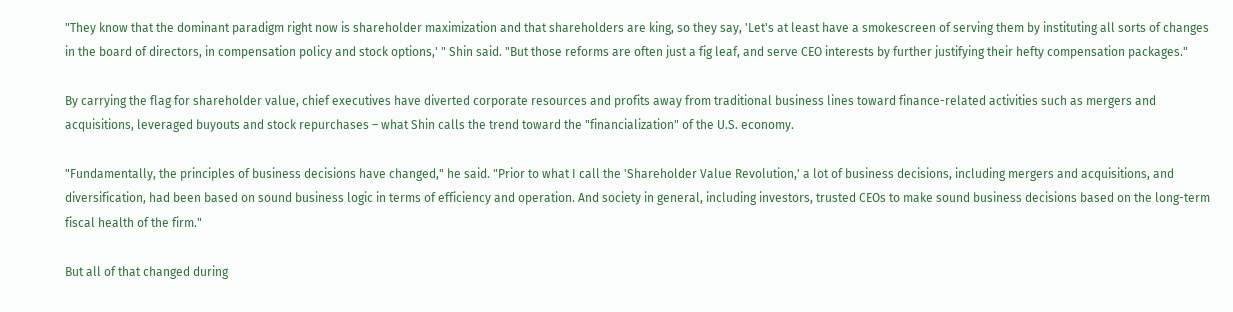"They know that the dominant paradigm right now is shareholder maximization and that shareholders are king, so they say, 'Let's at least have a smokescreen of serving them by instituting all sorts of changes in the board of directors, in compensation policy and stock options,' " Shin said. "But those reforms are often just a fig leaf, and serve CEO interests by further justifying their hefty compensation packages."

By carrying the flag for shareholder value, chief executives have diverted corporate resources and profits away from traditional business lines toward finance-related activities such as mergers and acquisitions, leveraged buyouts and stock repurchases – what Shin calls the trend toward the "financialization" of the U.S. economy.

"Fundamentally, the principles of business decisions have changed," he said. "Prior to what I call the 'Shareholder Value Revolution,' a lot of business decisions, including mergers and acquisitions, and diversification, had been based on sound business logic in terms of efficiency and operation. And society in general, including investors, trusted CEOs to make sound business decisions based on the long-term fiscal health of the firm."

But all of that changed during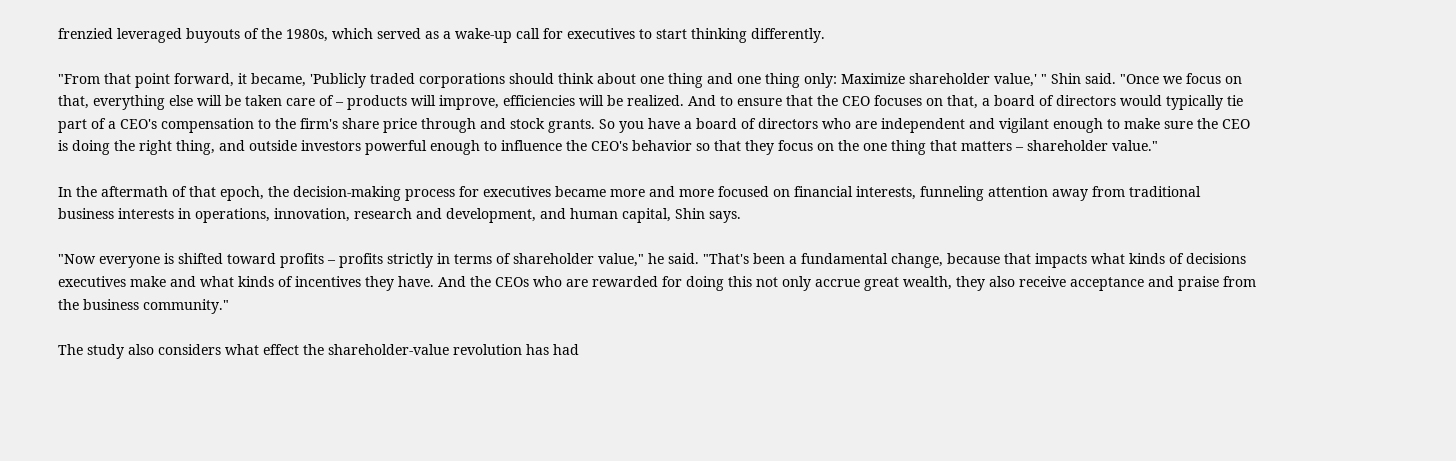frenzied leveraged buyouts of the 1980s, which served as a wake-up call for executives to start thinking differently.

"From that point forward, it became, 'Publicly traded corporations should think about one thing and one thing only: Maximize shareholder value,' " Shin said. "Once we focus on that, everything else will be taken care of – products will improve, efficiencies will be realized. And to ensure that the CEO focuses on that, a board of directors would typically tie part of a CEO's compensation to the firm's share price through and stock grants. So you have a board of directors who are independent and vigilant enough to make sure the CEO is doing the right thing, and outside investors powerful enough to influence the CEO's behavior so that they focus on the one thing that matters – shareholder value."

In the aftermath of that epoch, the decision-making process for executives became more and more focused on financial interests, funneling attention away from traditional business interests in operations, innovation, research and development, and human capital, Shin says.

"Now everyone is shifted toward profits – profits strictly in terms of shareholder value," he said. "That's been a fundamental change, because that impacts what kinds of decisions executives make and what kinds of incentives they have. And the CEOs who are rewarded for doing this not only accrue great wealth, they also receive acceptance and praise from the business community."

The study also considers what effect the shareholder-value revolution has had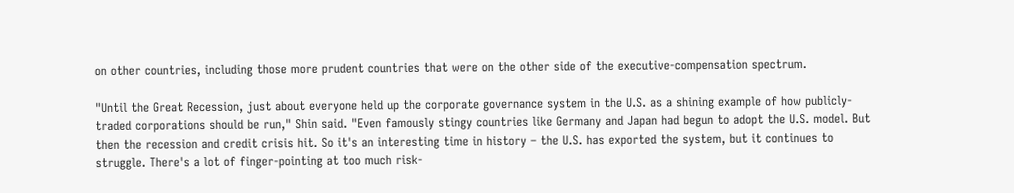on other countries, including those more prudent countries that were on the other side of the executive-compensation spectrum.

"Until the Great Recession, just about everyone held up the corporate governance system in the U.S. as a shining example of how publicly-traded corporations should be run," Shin said. "Even famously stingy countries like Germany and Japan had begun to adopt the U.S. model. But then the recession and credit crisis hit. So it's an interesting time in history – the U.S. has exported the system, but it continues to struggle. There's a lot of finger-pointing at too much risk-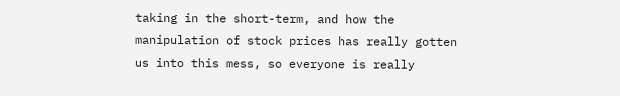taking in the short-term, and how the manipulation of stock prices has really gotten us into this mess, so everyone is really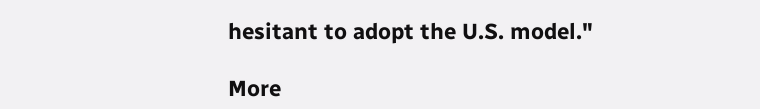hesitant to adopt the U.S. model."

More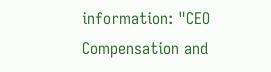information: "CEO Compensation and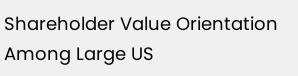Shareholder Value Orientation Among Large US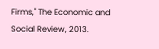Firms," The Economic and Social Review, 2013.